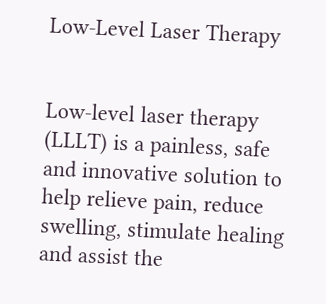Low-Level Laser Therapy


Low-level laser therapy (LLLT) is a painless, safe and innovative solution to help relieve pain, reduce swelling, stimulate healing and assist the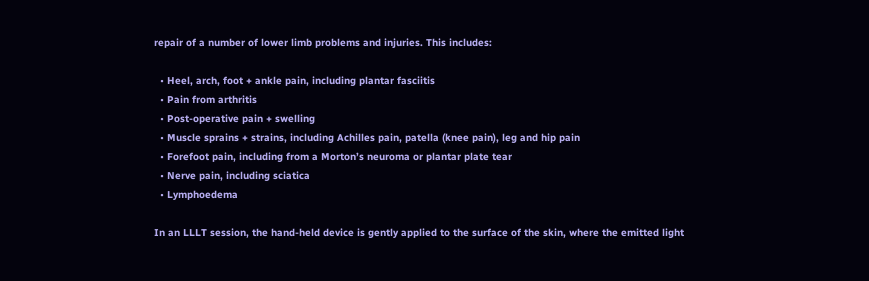repair of a number of lower limb problems and injuries. This includes:

  • Heel, arch, foot + ankle pain, including plantar fasciitis
  • Pain from arthritis
  • Post-operative pain + swelling
  • Muscle sprains + strains, including Achilles pain, patella (knee pain), leg and hip pain
  • Forefoot pain, including from a Morton’s neuroma or plantar plate tear
  • Nerve pain, including sciatica
  • Lymphoedema

In an LLLT session, the hand-held device is gently applied to the surface of the skin, where the emitted light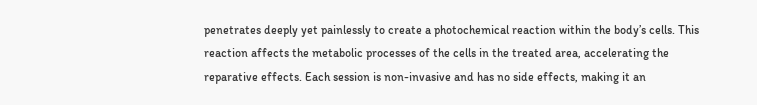penetrates deeply yet painlessly to create a photochemical reaction within the body’s cells. This reaction affects the metabolic processes of the cells in the treated area, accelerating the reparative effects. Each session is non-invasive and has no side effects, making it an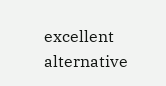excellent alternative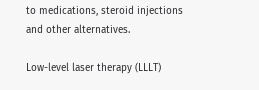to medications, steroid injections and other alternatives.

Low-level laser therapy (LLLT)